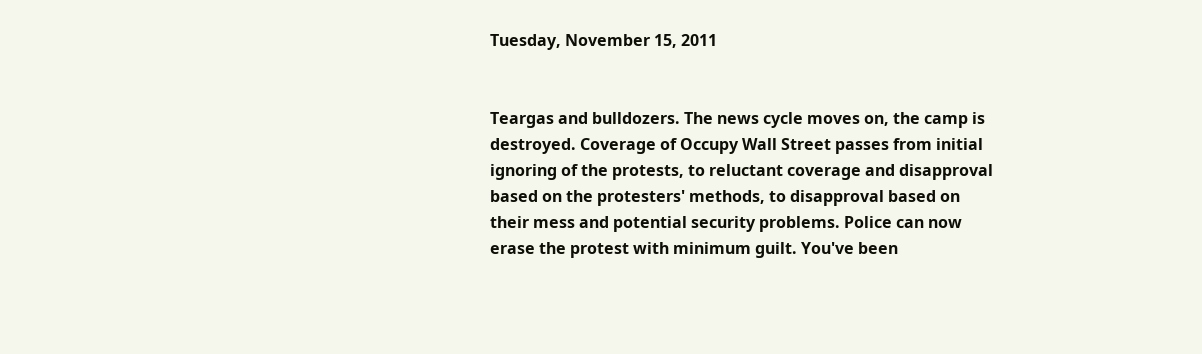Tuesday, November 15, 2011


Teargas and bulldozers. The news cycle moves on, the camp is destroyed. Coverage of Occupy Wall Street passes from initial ignoring of the protests, to reluctant coverage and disapproval based on the protesters' methods, to disapproval based on their mess and potential security problems. Police can now erase the protest with minimum guilt. You've been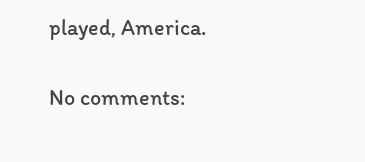played, America.

No comments: